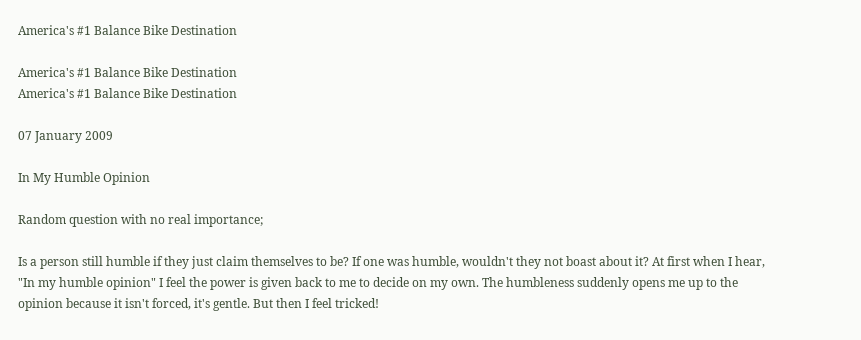America's #1 Balance Bike Destination

America's #1 Balance Bike Destination
America's #1 Balance Bike Destination

07 January 2009

In My Humble Opinion

Random question with no real importance;

Is a person still humble if they just claim themselves to be? If one was humble, wouldn't they not boast about it? At first when I hear, "In my humble opinion" I feel the power is given back to me to decide on my own. The humbleness suddenly opens me up to the opinion because it isn't forced, it's gentle. But then I feel tricked!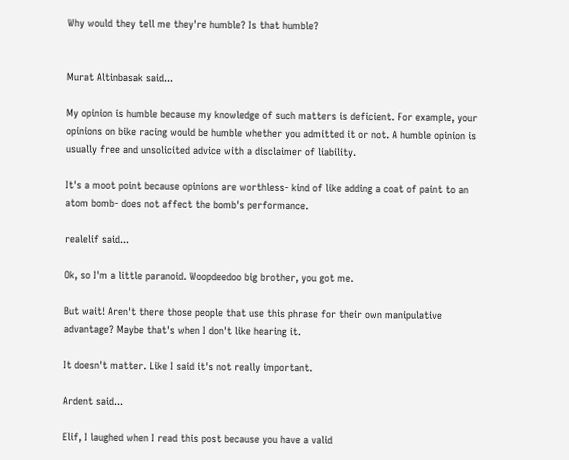Why would they tell me they're humble? Is that humble?


Murat Altinbasak said...

My opinion is humble because my knowledge of such matters is deficient. For example, your opinions on bike racing would be humble whether you admitted it or not. A humble opinion is usually free and unsolicited advice with a disclaimer of liability.

It's a moot point because opinions are worthless- kind of like adding a coat of paint to an atom bomb- does not affect the bomb's performance.

realelif said...

Ok, so I'm a little paranoid. Woopdeedoo big brother, you got me.

But wait! Aren't there those people that use this phrase for their own manipulative advantage? Maybe that's when I don't like hearing it.

It doesn't matter. Like I said it's not really important.

Ardent said...

Elif, I laughed when I read this post because you have a valid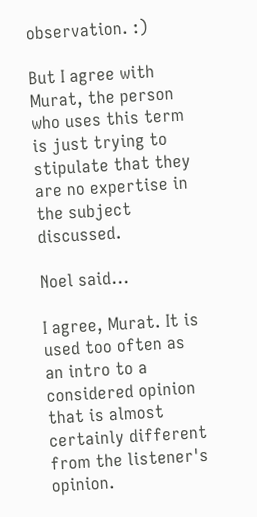observation. :)

But I agree with Murat, the person who uses this term is just trying to stipulate that they are no expertise in the subject discussed.

Noel said...

I agree, Murat. It is used too often as an intro to a considered opinion that is almost certainly different from the listener's opinion.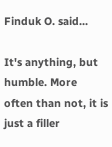Finduk O. said...

It's anything, but humble. More often than not, it is just a filler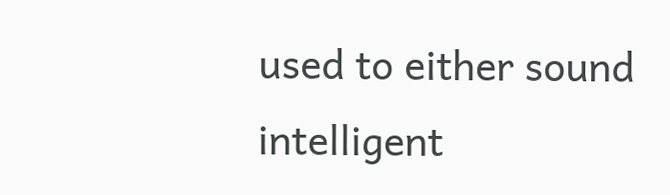used to either sound intelligent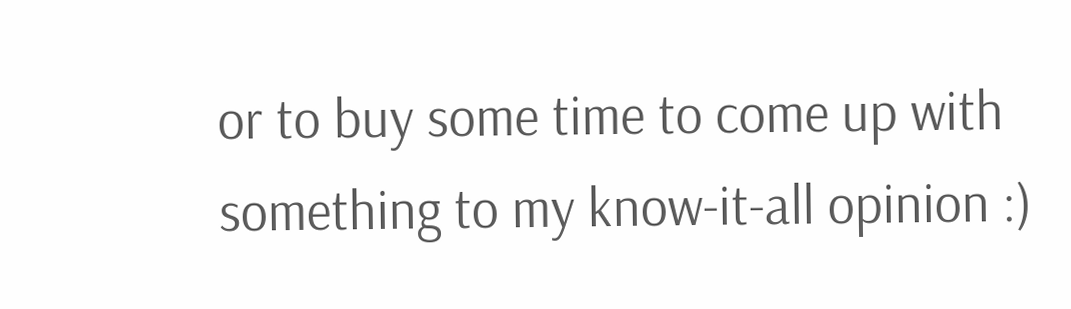or to buy some time to come up with something to my know-it-all opinion :)